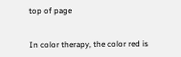top of page


In color therapy, the color red is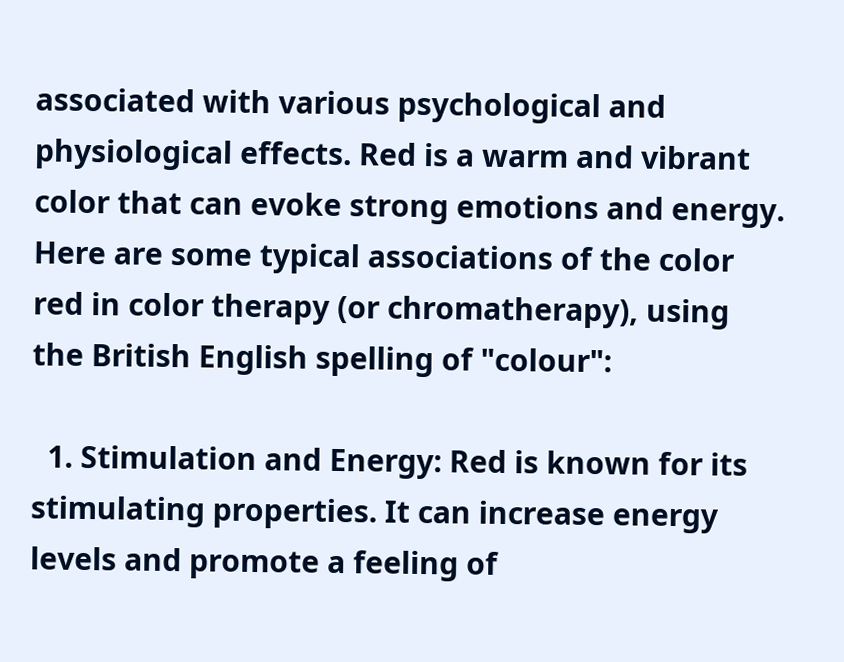associated with various psychological and physiological effects. Red is a warm and vibrant color that can evoke strong emotions and energy. Here are some typical associations of the color red in color therapy (or chromatherapy), using the British English spelling of "colour":

  1. Stimulation and Energy: Red is known for its stimulating properties. It can increase energy levels and promote a feeling of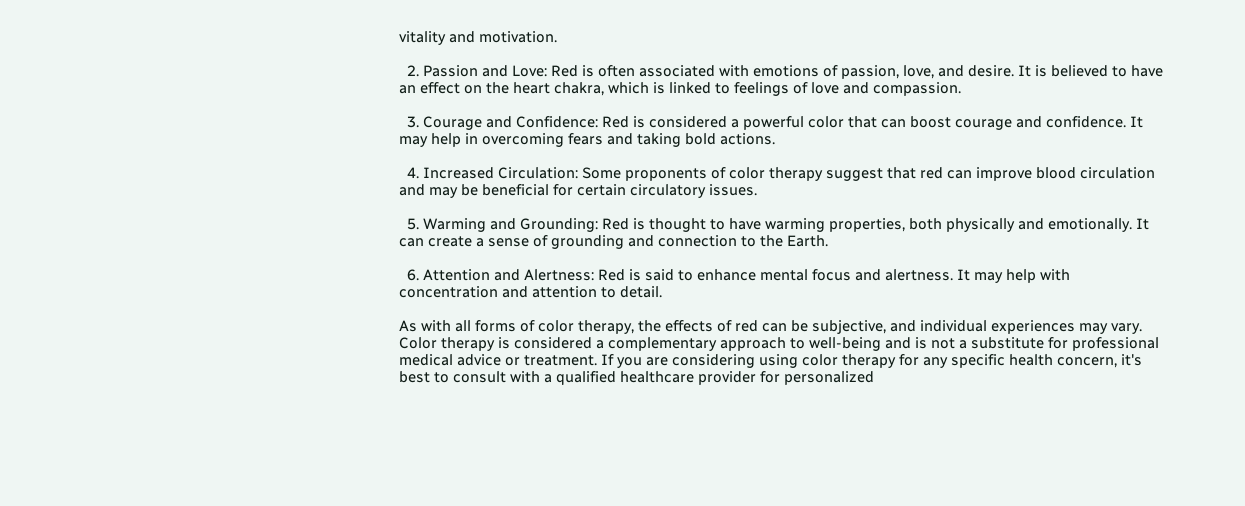vitality and motivation.

  2. Passion and Love: Red is often associated with emotions of passion, love, and desire. It is believed to have an effect on the heart chakra, which is linked to feelings of love and compassion.

  3. Courage and Confidence: Red is considered a powerful color that can boost courage and confidence. It may help in overcoming fears and taking bold actions.

  4. Increased Circulation: Some proponents of color therapy suggest that red can improve blood circulation and may be beneficial for certain circulatory issues.

  5. Warming and Grounding: Red is thought to have warming properties, both physically and emotionally. It can create a sense of grounding and connection to the Earth.

  6. Attention and Alertness: Red is said to enhance mental focus and alertness. It may help with concentration and attention to detail.

As with all forms of color therapy, the effects of red can be subjective, and individual experiences may vary. Color therapy is considered a complementary approach to well-being and is not a substitute for professional medical advice or treatment. If you are considering using color therapy for any specific health concern, it's best to consult with a qualified healthcare provider for personalized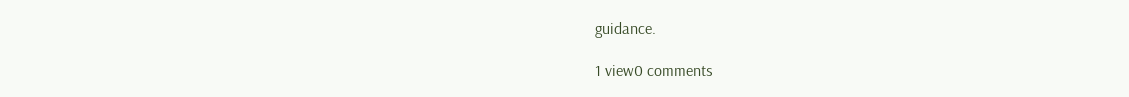guidance.

1 view0 comments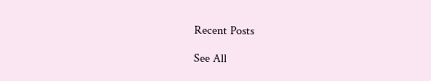Recent Posts

See All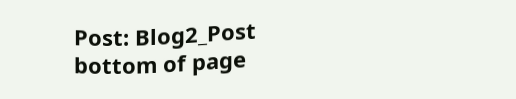Post: Blog2_Post
bottom of page